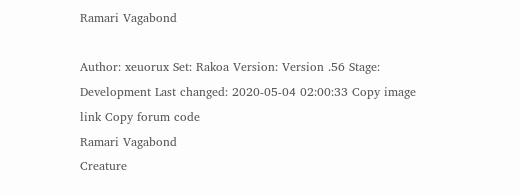Ramari Vagabond

Author: xeuorux Set: Rakoa Version: Version .56 Stage: Development Last changed: 2020-05-04 02:00:33 Copy image link Copy forum code
Ramari Vagabond
Creature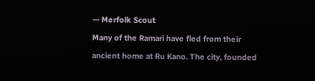— Merfolk Scout
Many of the Ramari have fled from their ancient home at Ru Kano. The city, founded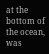at the bottom of the ocean, was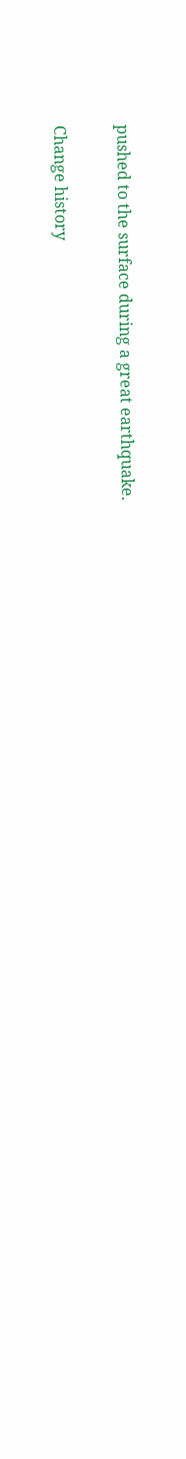pushed to the surface during a great earthquake.

Change history